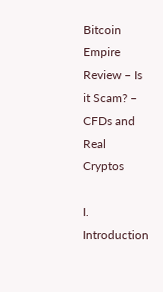Bitcoin Empire Review – Is it Scam? – CFDs and Real Cryptos

I. Introduction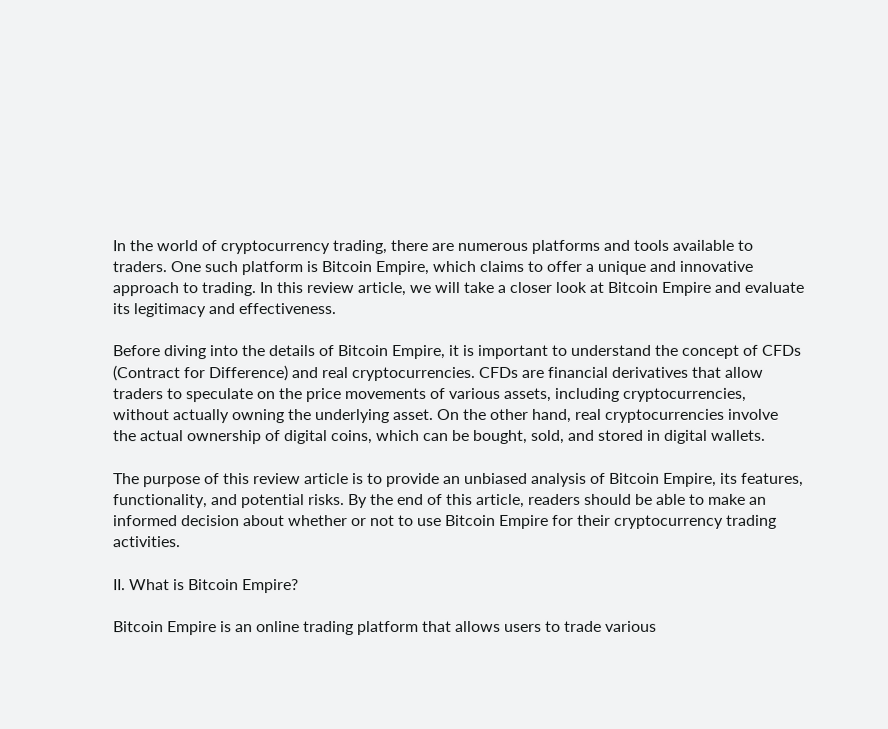In the world of cryptocurrency trading, there are numerous platforms and tools available to traders. One such platform is Bitcoin Empire, which claims to offer a unique and innovative approach to trading. In this review article, we will take a closer look at Bitcoin Empire and evaluate its legitimacy and effectiveness.

Before diving into the details of Bitcoin Empire, it is important to understand the concept of CFDs (Contract for Difference) and real cryptocurrencies. CFDs are financial derivatives that allow traders to speculate on the price movements of various assets, including cryptocurrencies, without actually owning the underlying asset. On the other hand, real cryptocurrencies involve the actual ownership of digital coins, which can be bought, sold, and stored in digital wallets.

The purpose of this review article is to provide an unbiased analysis of Bitcoin Empire, its features, functionality, and potential risks. By the end of this article, readers should be able to make an informed decision about whether or not to use Bitcoin Empire for their cryptocurrency trading activities.

II. What is Bitcoin Empire?

Bitcoin Empire is an online trading platform that allows users to trade various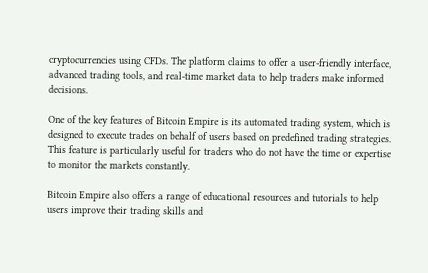cryptocurrencies using CFDs. The platform claims to offer a user-friendly interface, advanced trading tools, and real-time market data to help traders make informed decisions.

One of the key features of Bitcoin Empire is its automated trading system, which is designed to execute trades on behalf of users based on predefined trading strategies. This feature is particularly useful for traders who do not have the time or expertise to monitor the markets constantly.

Bitcoin Empire also offers a range of educational resources and tutorials to help users improve their trading skills and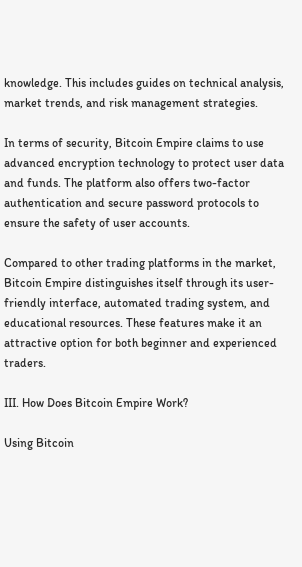knowledge. This includes guides on technical analysis, market trends, and risk management strategies.

In terms of security, Bitcoin Empire claims to use advanced encryption technology to protect user data and funds. The platform also offers two-factor authentication and secure password protocols to ensure the safety of user accounts.

Compared to other trading platforms in the market, Bitcoin Empire distinguishes itself through its user-friendly interface, automated trading system, and educational resources. These features make it an attractive option for both beginner and experienced traders.

III. How Does Bitcoin Empire Work?

Using Bitcoin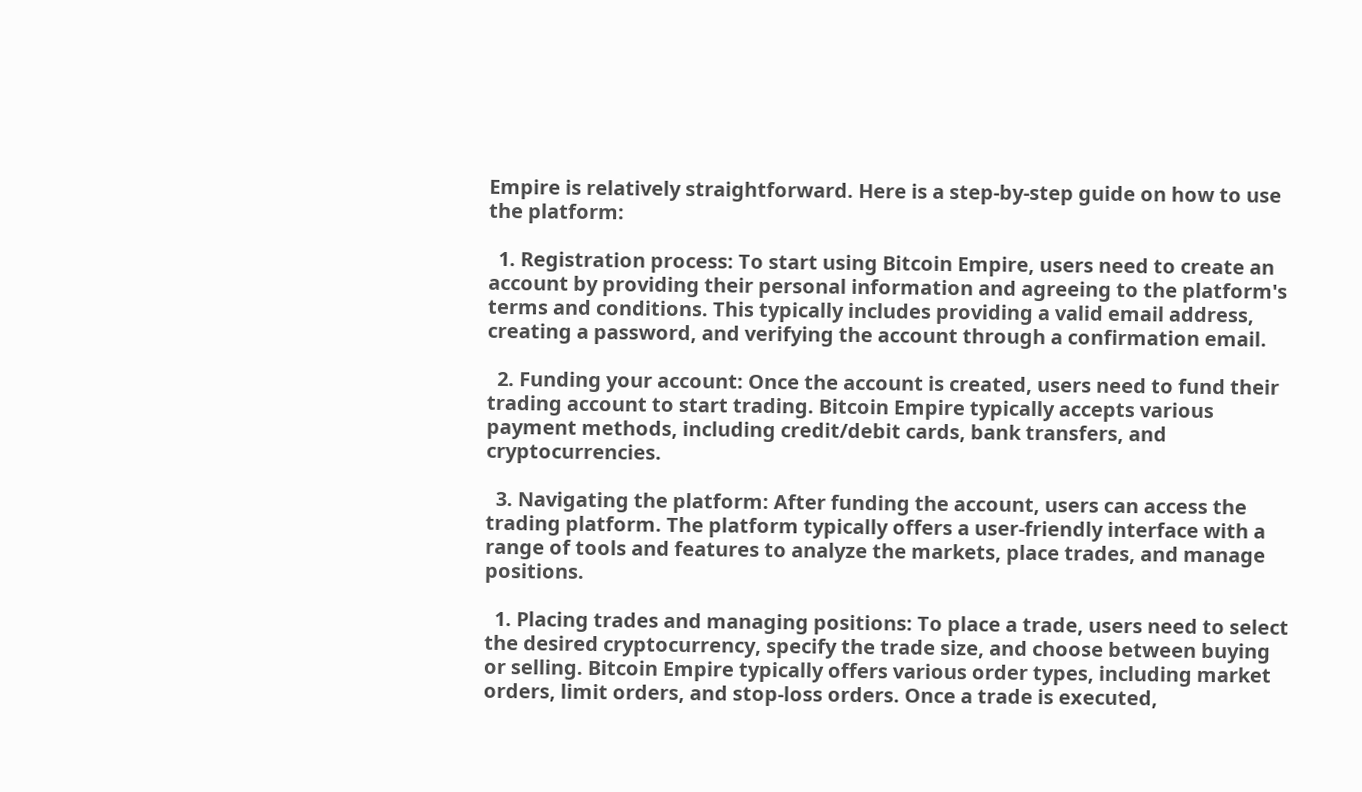Empire is relatively straightforward. Here is a step-by-step guide on how to use the platform:

  1. Registration process: To start using Bitcoin Empire, users need to create an account by providing their personal information and agreeing to the platform's terms and conditions. This typically includes providing a valid email address, creating a password, and verifying the account through a confirmation email.

  2. Funding your account: Once the account is created, users need to fund their trading account to start trading. Bitcoin Empire typically accepts various payment methods, including credit/debit cards, bank transfers, and cryptocurrencies.

  3. Navigating the platform: After funding the account, users can access the trading platform. The platform typically offers a user-friendly interface with a range of tools and features to analyze the markets, place trades, and manage positions.

  1. Placing trades and managing positions: To place a trade, users need to select the desired cryptocurrency, specify the trade size, and choose between buying or selling. Bitcoin Empire typically offers various order types, including market orders, limit orders, and stop-loss orders. Once a trade is executed,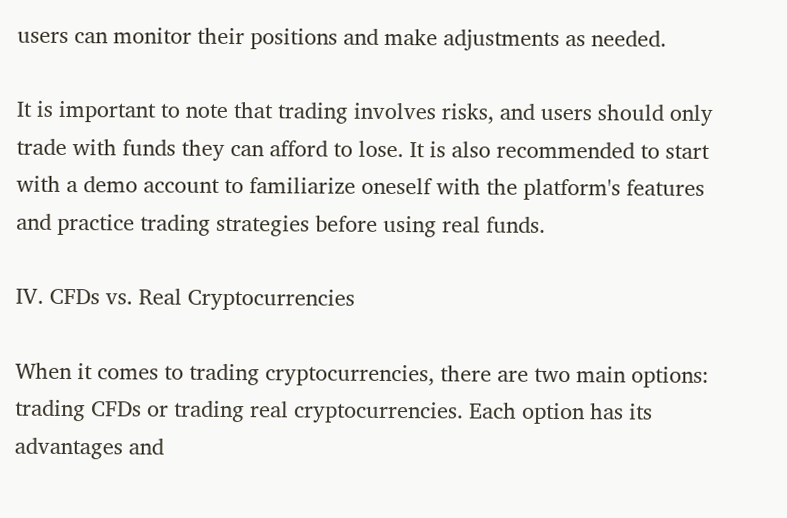users can monitor their positions and make adjustments as needed.

It is important to note that trading involves risks, and users should only trade with funds they can afford to lose. It is also recommended to start with a demo account to familiarize oneself with the platform's features and practice trading strategies before using real funds.

IV. CFDs vs. Real Cryptocurrencies

When it comes to trading cryptocurrencies, there are two main options: trading CFDs or trading real cryptocurrencies. Each option has its advantages and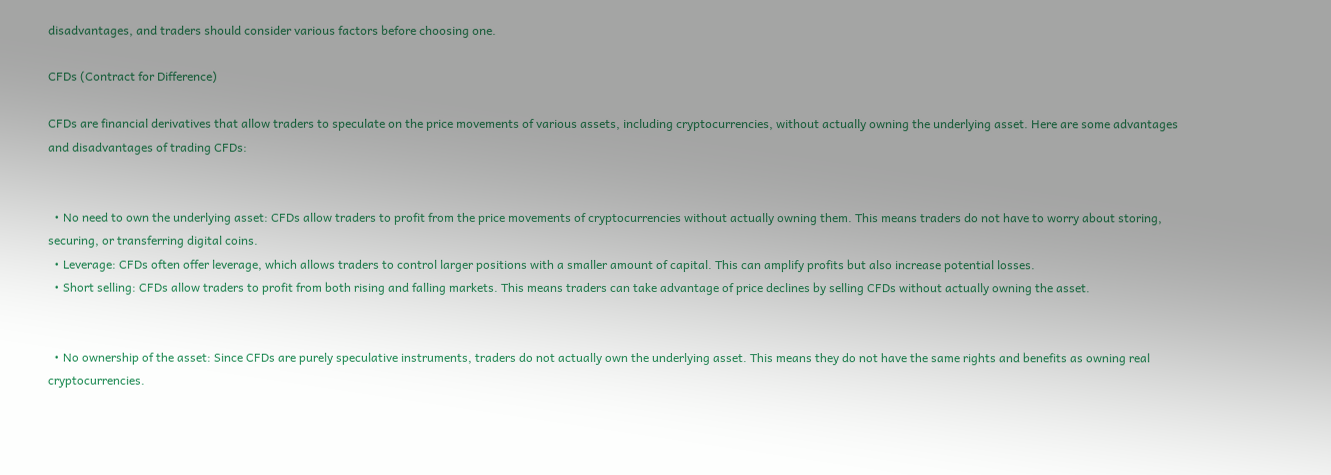disadvantages, and traders should consider various factors before choosing one.

CFDs (Contract for Difference)

CFDs are financial derivatives that allow traders to speculate on the price movements of various assets, including cryptocurrencies, without actually owning the underlying asset. Here are some advantages and disadvantages of trading CFDs:


  • No need to own the underlying asset: CFDs allow traders to profit from the price movements of cryptocurrencies without actually owning them. This means traders do not have to worry about storing, securing, or transferring digital coins.
  • Leverage: CFDs often offer leverage, which allows traders to control larger positions with a smaller amount of capital. This can amplify profits but also increase potential losses.
  • Short selling: CFDs allow traders to profit from both rising and falling markets. This means traders can take advantage of price declines by selling CFDs without actually owning the asset.


  • No ownership of the asset: Since CFDs are purely speculative instruments, traders do not actually own the underlying asset. This means they do not have the same rights and benefits as owning real cryptocurrencies.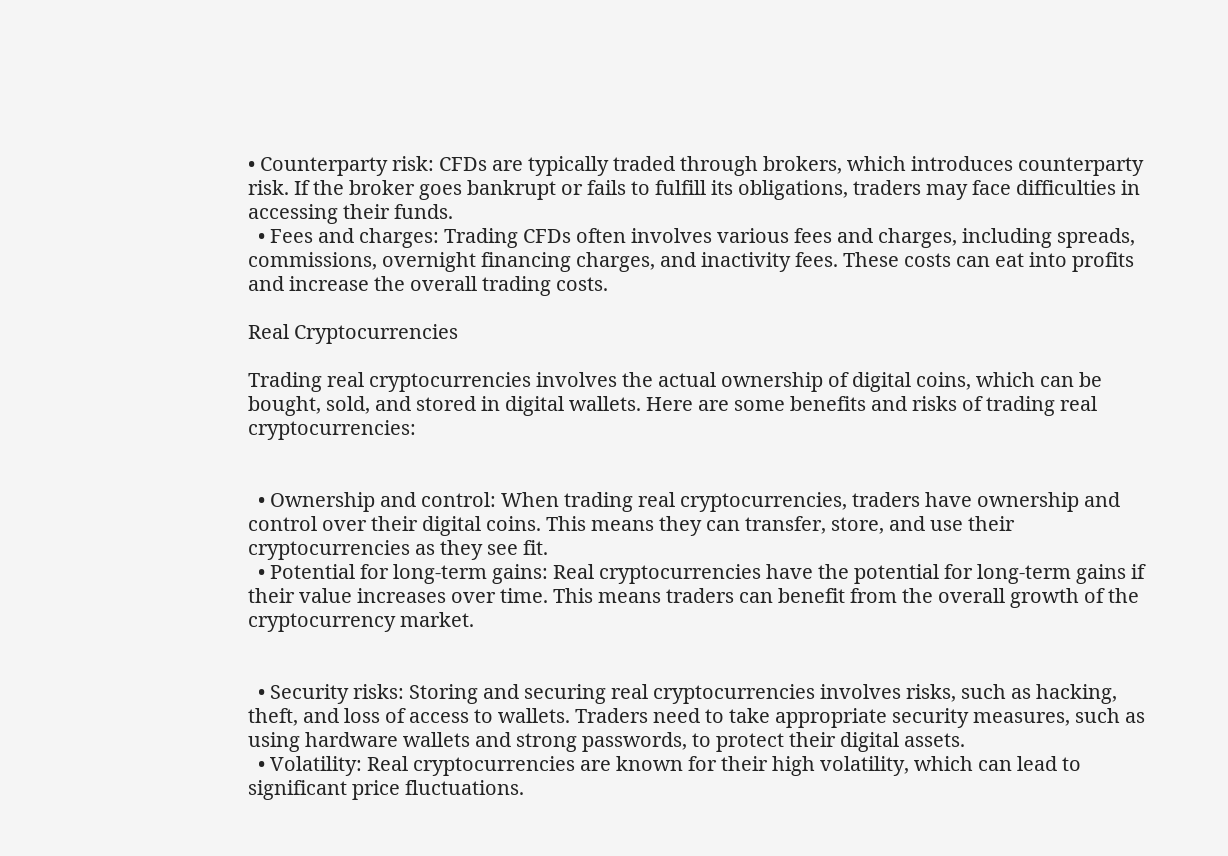• Counterparty risk: CFDs are typically traded through brokers, which introduces counterparty risk. If the broker goes bankrupt or fails to fulfill its obligations, traders may face difficulties in accessing their funds.
  • Fees and charges: Trading CFDs often involves various fees and charges, including spreads, commissions, overnight financing charges, and inactivity fees. These costs can eat into profits and increase the overall trading costs.

Real Cryptocurrencies

Trading real cryptocurrencies involves the actual ownership of digital coins, which can be bought, sold, and stored in digital wallets. Here are some benefits and risks of trading real cryptocurrencies:


  • Ownership and control: When trading real cryptocurrencies, traders have ownership and control over their digital coins. This means they can transfer, store, and use their cryptocurrencies as they see fit.
  • Potential for long-term gains: Real cryptocurrencies have the potential for long-term gains if their value increases over time. This means traders can benefit from the overall growth of the cryptocurrency market.


  • Security risks: Storing and securing real cryptocurrencies involves risks, such as hacking, theft, and loss of access to wallets. Traders need to take appropriate security measures, such as using hardware wallets and strong passwords, to protect their digital assets.
  • Volatility: Real cryptocurrencies are known for their high volatility, which can lead to significant price fluctuations.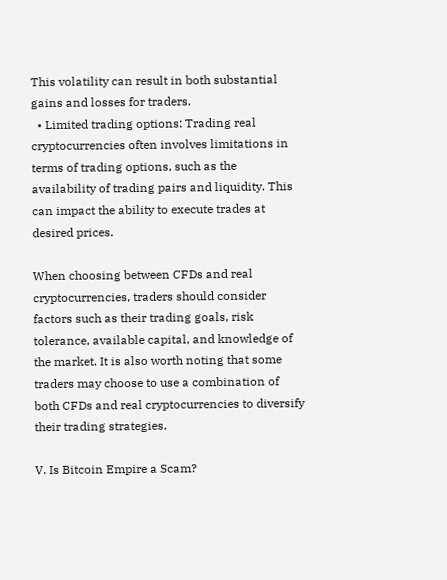This volatility can result in both substantial gains and losses for traders.
  • Limited trading options: Trading real cryptocurrencies often involves limitations in terms of trading options, such as the availability of trading pairs and liquidity. This can impact the ability to execute trades at desired prices.

When choosing between CFDs and real cryptocurrencies, traders should consider factors such as their trading goals, risk tolerance, available capital, and knowledge of the market. It is also worth noting that some traders may choose to use a combination of both CFDs and real cryptocurrencies to diversify their trading strategies.

V. Is Bitcoin Empire a Scam?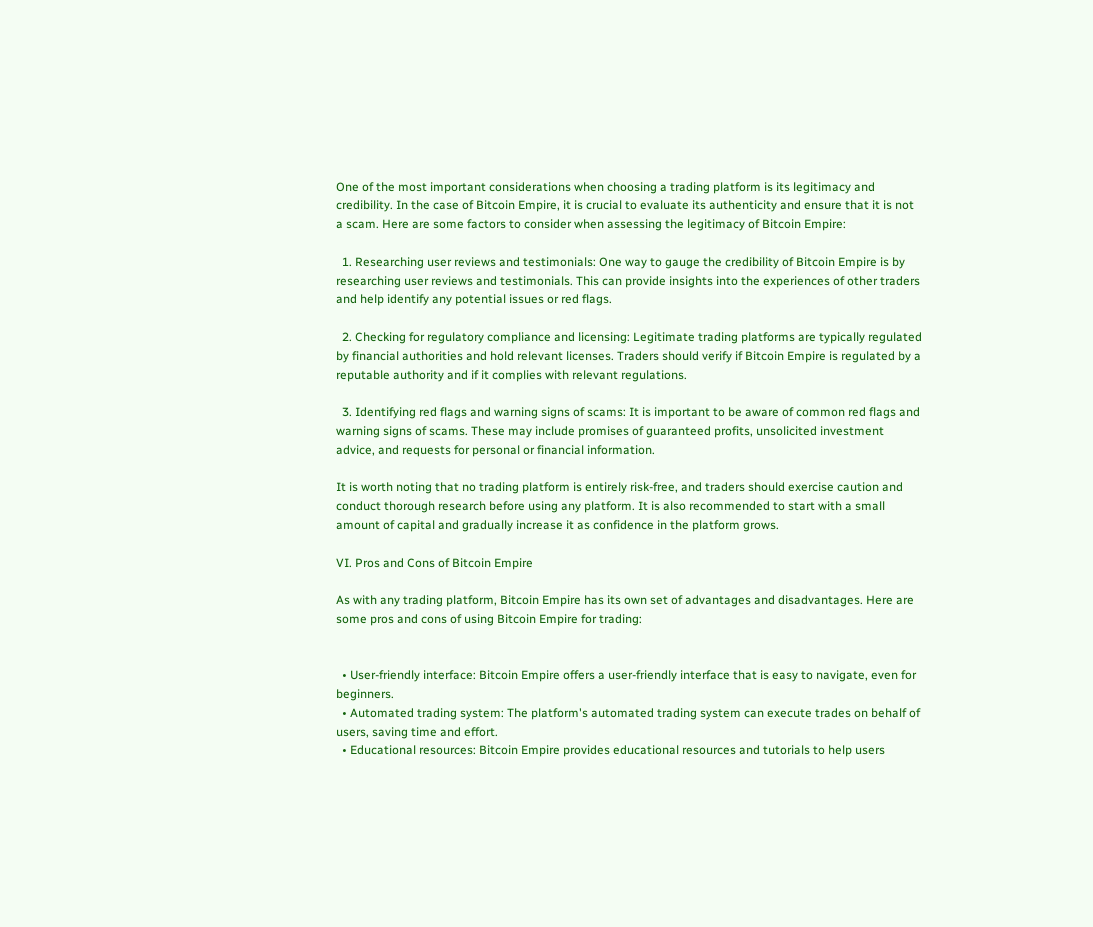One of the most important considerations when choosing a trading platform is its legitimacy and credibility. In the case of Bitcoin Empire, it is crucial to evaluate its authenticity and ensure that it is not a scam. Here are some factors to consider when assessing the legitimacy of Bitcoin Empire:

  1. Researching user reviews and testimonials: One way to gauge the credibility of Bitcoin Empire is by researching user reviews and testimonials. This can provide insights into the experiences of other traders and help identify any potential issues or red flags.

  2. Checking for regulatory compliance and licensing: Legitimate trading platforms are typically regulated by financial authorities and hold relevant licenses. Traders should verify if Bitcoin Empire is regulated by a reputable authority and if it complies with relevant regulations.

  3. Identifying red flags and warning signs of scams: It is important to be aware of common red flags and warning signs of scams. These may include promises of guaranteed profits, unsolicited investment advice, and requests for personal or financial information.

It is worth noting that no trading platform is entirely risk-free, and traders should exercise caution and conduct thorough research before using any platform. It is also recommended to start with a small amount of capital and gradually increase it as confidence in the platform grows.

VI. Pros and Cons of Bitcoin Empire

As with any trading platform, Bitcoin Empire has its own set of advantages and disadvantages. Here are some pros and cons of using Bitcoin Empire for trading:


  • User-friendly interface: Bitcoin Empire offers a user-friendly interface that is easy to navigate, even for beginners.
  • Automated trading system: The platform's automated trading system can execute trades on behalf of users, saving time and effort.
  • Educational resources: Bitcoin Empire provides educational resources and tutorials to help users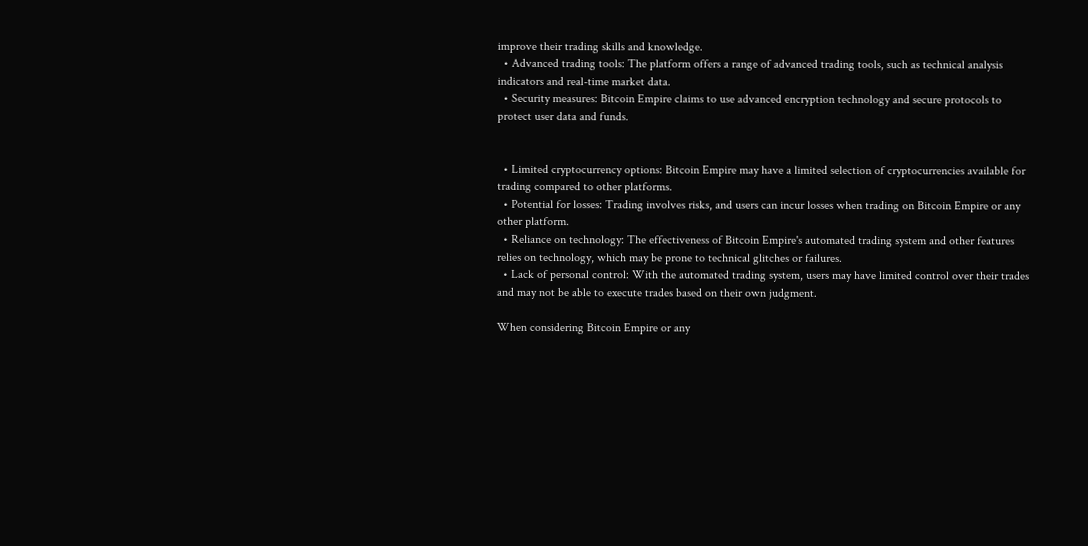improve their trading skills and knowledge.
  • Advanced trading tools: The platform offers a range of advanced trading tools, such as technical analysis indicators and real-time market data.
  • Security measures: Bitcoin Empire claims to use advanced encryption technology and secure protocols to protect user data and funds.


  • Limited cryptocurrency options: Bitcoin Empire may have a limited selection of cryptocurrencies available for trading compared to other platforms.
  • Potential for losses: Trading involves risks, and users can incur losses when trading on Bitcoin Empire or any other platform.
  • Reliance on technology: The effectiveness of Bitcoin Empire's automated trading system and other features relies on technology, which may be prone to technical glitches or failures.
  • Lack of personal control: With the automated trading system, users may have limited control over their trades and may not be able to execute trades based on their own judgment.

When considering Bitcoin Empire or any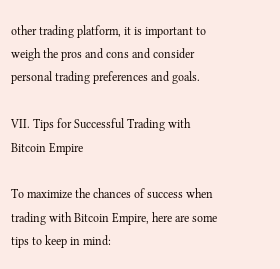other trading platform, it is important to weigh the pros and cons and consider personal trading preferences and goals.

VII. Tips for Successful Trading with Bitcoin Empire

To maximize the chances of success when trading with Bitcoin Empire, here are some tips to keep in mind: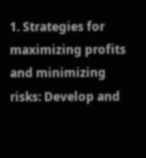1. Strategies for maximizing profits and minimizing risks: Develop and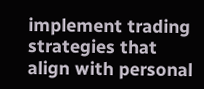implement trading strategies that align with personal